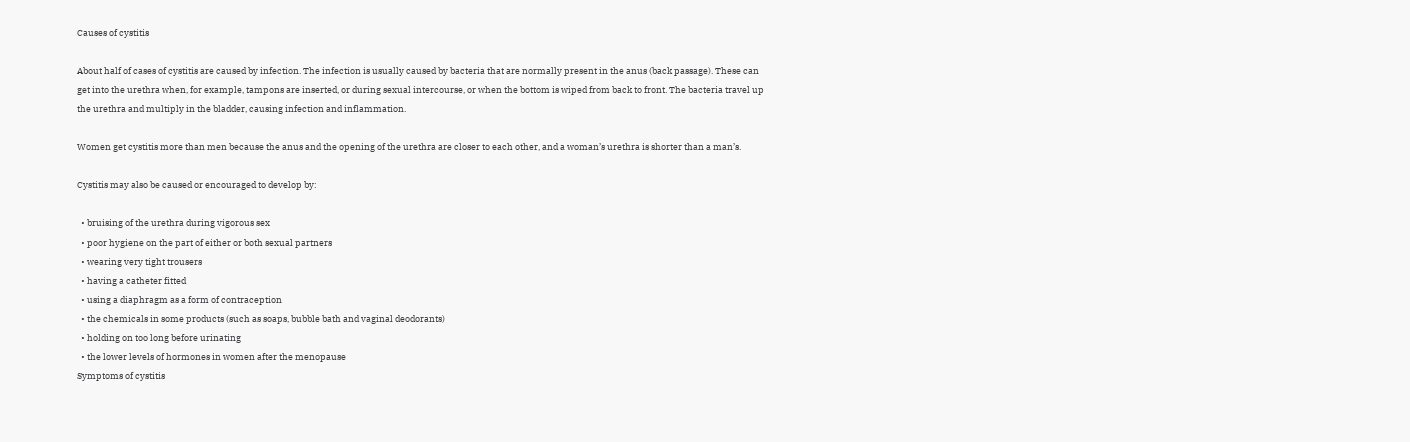Causes of cystitis

About half of cases of cystitis are caused by infection. The infection is usually caused by bacteria that are normally present in the anus (back passage). These can get into the urethra when, for example, tampons are inserted, or during sexual intercourse, or when the bottom is wiped from back to front. The bacteria travel up the urethra and multiply in the bladder, causing infection and inflammation.

Women get cystitis more than men because the anus and the opening of the urethra are closer to each other, and a woman’s urethra is shorter than a man’s.

Cystitis may also be caused or encouraged to develop by:

  • bruising of the urethra during vigorous sex
  • poor hygiene on the part of either or both sexual partners
  • wearing very tight trousers
  • having a catheter fitted
  • using a diaphragm as a form of contraception
  • the chemicals in some products (such as soaps, bubble bath and vaginal deodorants)
  • holding on too long before urinating
  • the lower levels of hormones in women after the menopause
Symptoms of cystitis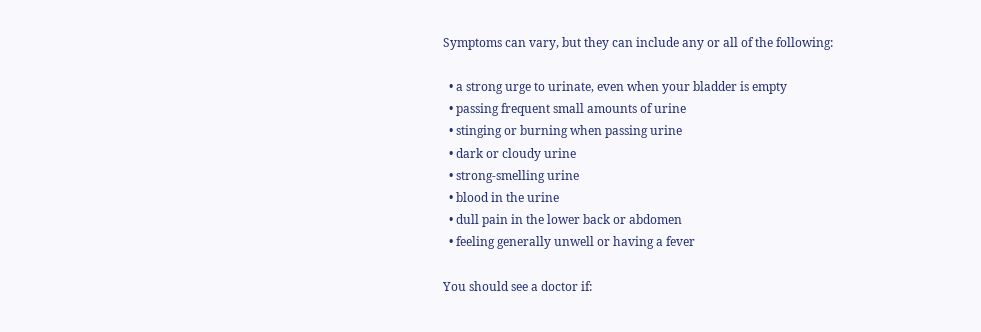Symptoms can vary, but they can include any or all of the following:

  • a strong urge to urinate, even when your bladder is empty
  • passing frequent small amounts of urine
  • stinging or burning when passing urine
  • dark or cloudy urine
  • strong-smelling urine
  • blood in the urine
  • dull pain in the lower back or abdomen
  • feeling generally unwell or having a fever

You should see a doctor if: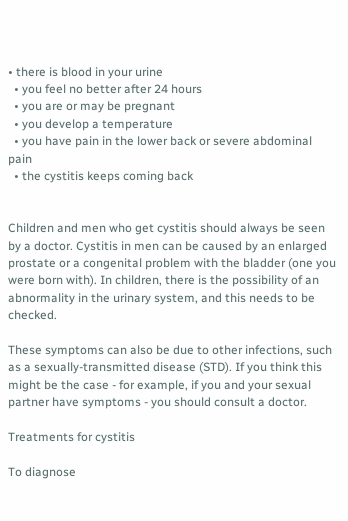• there is blood in your urine
  • you feel no better after 24 hours
  • you are or may be pregnant
  • you develop a temperature
  • you have pain in the lower back or severe abdominal pain
  • the cystitis keeps coming back


Children and men who get cystitis should always be seen by a doctor. Cystitis in men can be caused by an enlarged prostate or a congenital problem with the bladder (one you were born with). In children, there is the possibility of an abnormality in the urinary system, and this needs to be checked.

These symptoms can also be due to other infections, such as a sexually-transmitted disease (STD). If you think this might be the case - for example, if you and your sexual partner have symptoms - you should consult a doctor.

Treatments for cystitis

To diagnose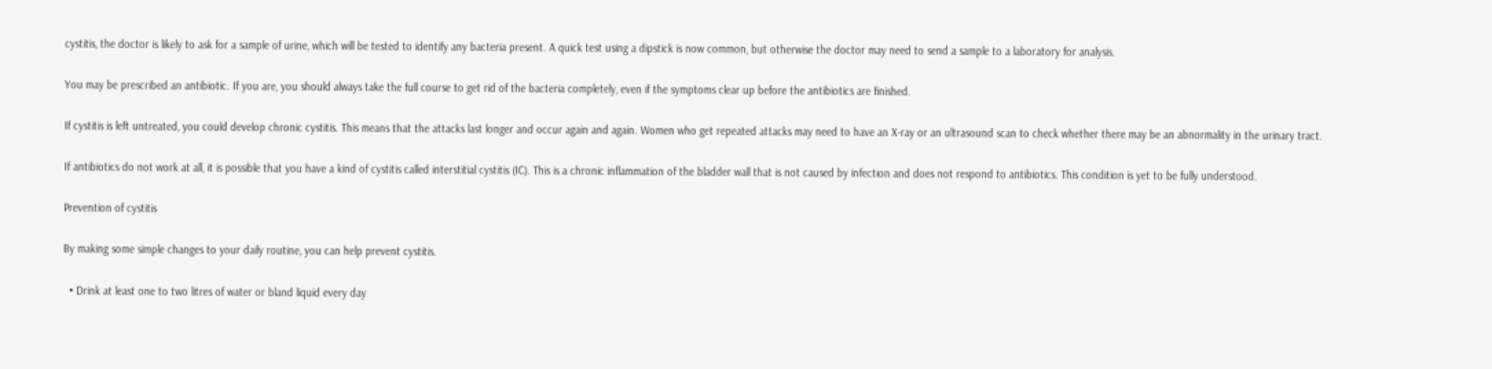cystitis, the doctor is likely to ask for a sample of urine, which will be tested to identify any bacteria present. A quick test using a dipstick is now common, but otherwise the doctor may need to send a sample to a laboratory for analysis.

You may be prescribed an antibiotic. If you are, you should always take the full course to get rid of the bacteria completely, even if the symptoms clear up before the antibiotics are finished.

If cystitis is left untreated, you could develop chronic cystitis. This means that the attacks last longer and occur again and again. Women who get repeated attacks may need to have an X-ray or an ultrasound scan to check whether there may be an abnormality in the urinary tract.

If antibiotics do not work at all, it is possible that you have a kind of cystitis called interstitial cystitis (IC). This is a chronic inflammation of the bladder wall that is not caused by infection and does not respond to antibiotics. This condition is yet to be fully understood.

Prevention of cystitis

By making some simple changes to your daily routine, you can help prevent cystitis.

  • Drink at least one to two litres of water or bland liquid every day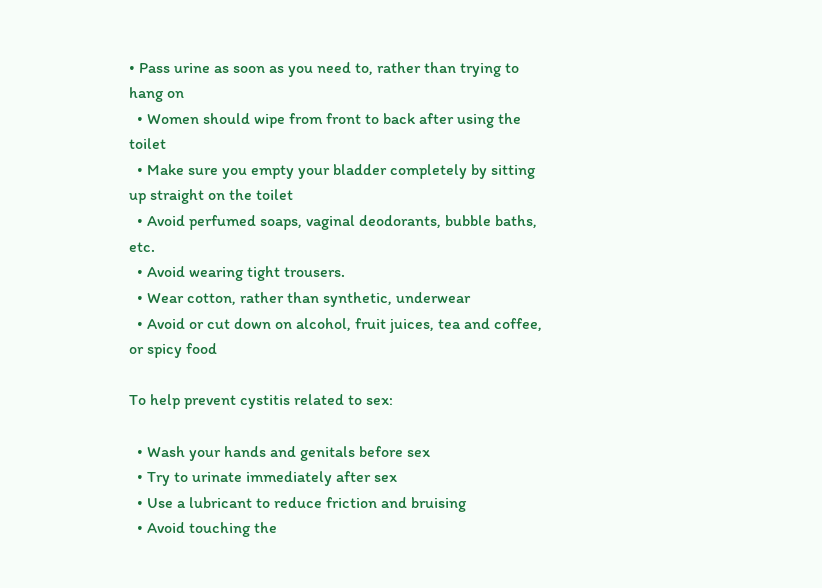• Pass urine as soon as you need to, rather than trying to hang on
  • Women should wipe from front to back after using the toilet
  • Make sure you empty your bladder completely by sitting up straight on the toilet
  • Avoid perfumed soaps, vaginal deodorants, bubble baths, etc.
  • Avoid wearing tight trousers.
  • Wear cotton, rather than synthetic, underwear
  • Avoid or cut down on alcohol, fruit juices, tea and coffee, or spicy food

To help prevent cystitis related to sex:

  • Wash your hands and genitals before sex
  • Try to urinate immediately after sex
  • Use a lubricant to reduce friction and bruising
  • Avoid touching the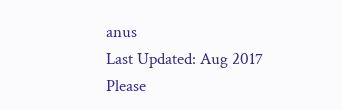anus
Last Updated: Aug 2017
Please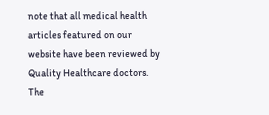note that all medical health articles featured on our website have been reviewed by Quality Healthcare doctors. The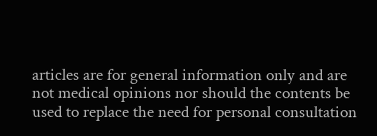articles are for general information only and are not medical opinions nor should the contents be used to replace the need for personal consultation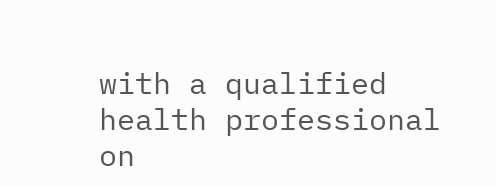with a qualified health professional on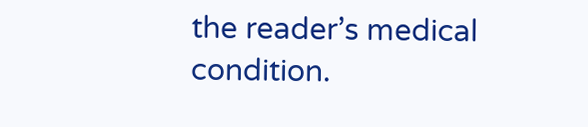the reader’s medical condition.